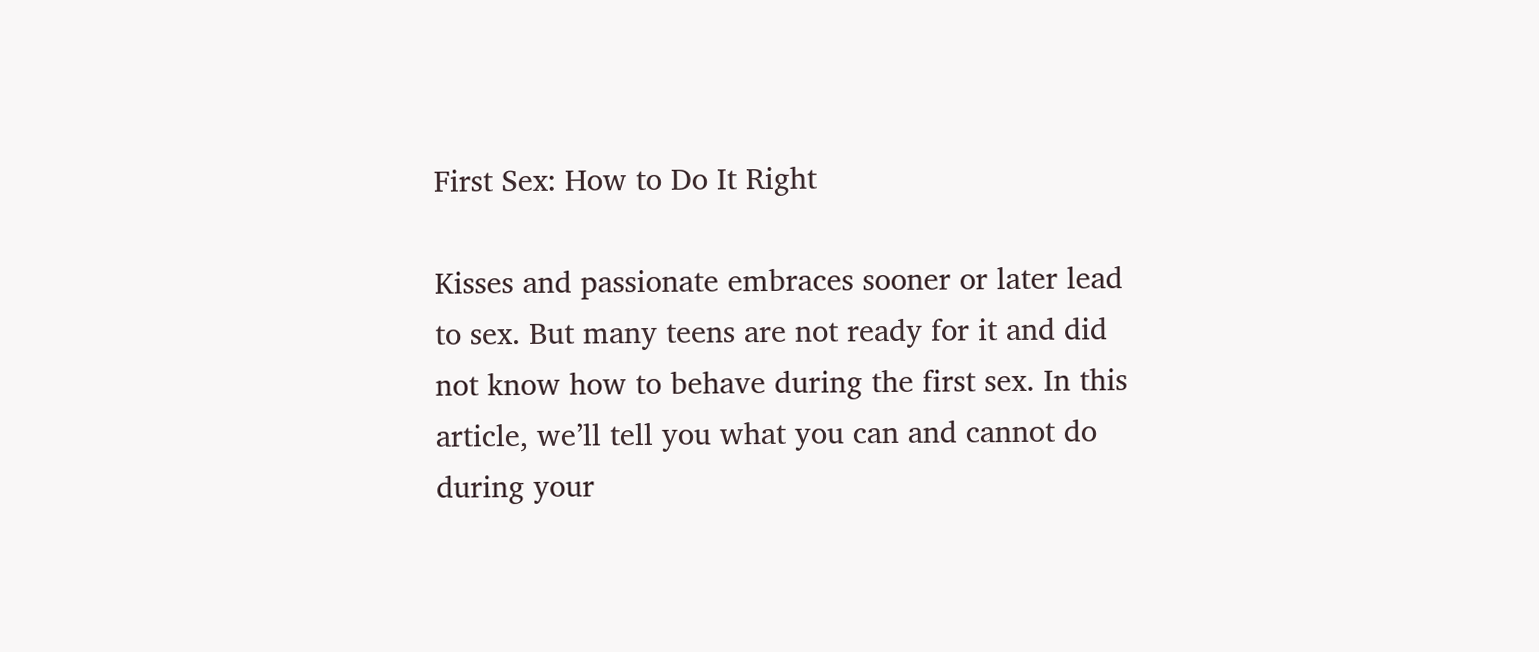First Sex: How to Do It Right

Kisses and passionate embraces sooner or later lead to sex. But many teens are not ready for it and did not know how to behave during the first sex. In this article, we’ll tell you what you can and cannot do during your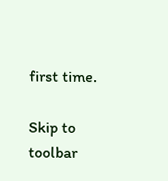first time.

Skip to toolbar